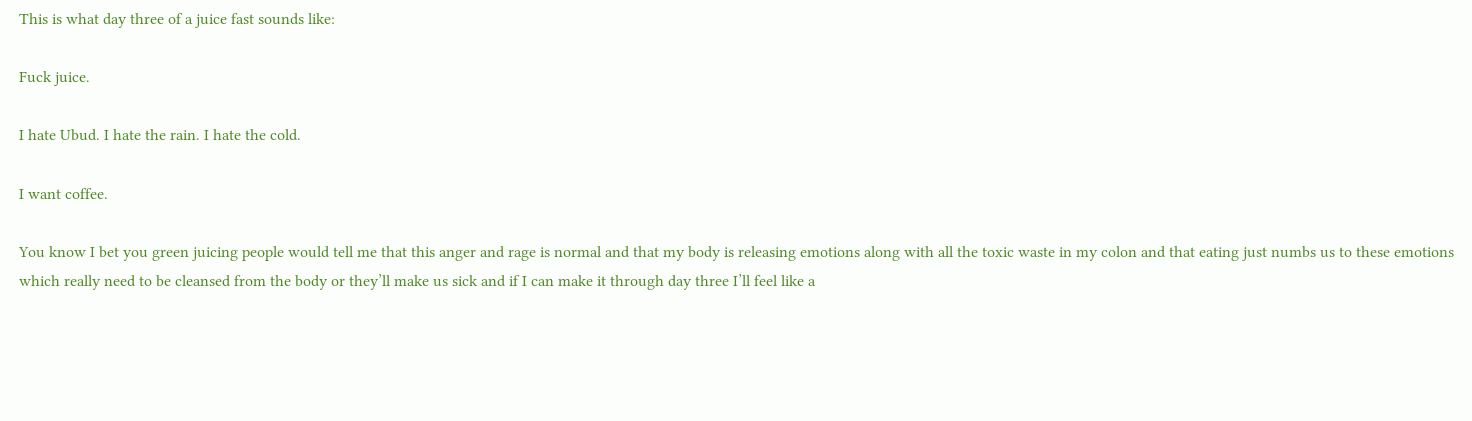This is what day three of a juice fast sounds like:

Fuck juice.

I hate Ubud. I hate the rain. I hate the cold.

I want coffee.

You know I bet you green juicing people would tell me that this anger and rage is normal and that my body is releasing emotions along with all the toxic waste in my colon and that eating just numbs us to these emotions which really need to be cleansed from the body or they’ll make us sick and if I can make it through day three I’ll feel like a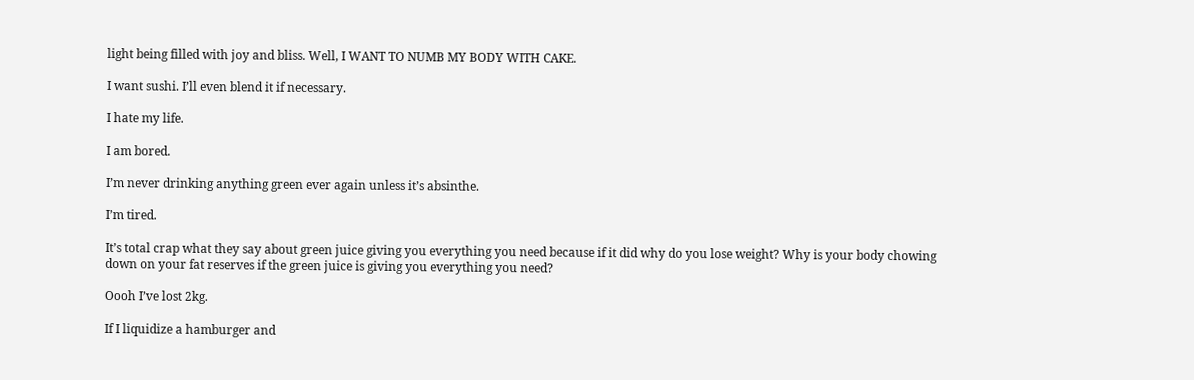light being filled with joy and bliss. Well, I WANT TO NUMB MY BODY WITH CAKE.

I want sushi. I’ll even blend it if necessary.

I hate my life.

I am bored.

I’m never drinking anything green ever again unless it’s absinthe.

I’m tired.

It’s total crap what they say about green juice giving you everything you need because if it did why do you lose weight? Why is your body chowing down on your fat reserves if the green juice is giving you everything you need?

Oooh I’ve lost 2kg.

If I liquidize a hamburger and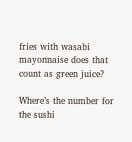fries with wasabi mayonnaise does that count as green juice?

Where’s the number for the sushi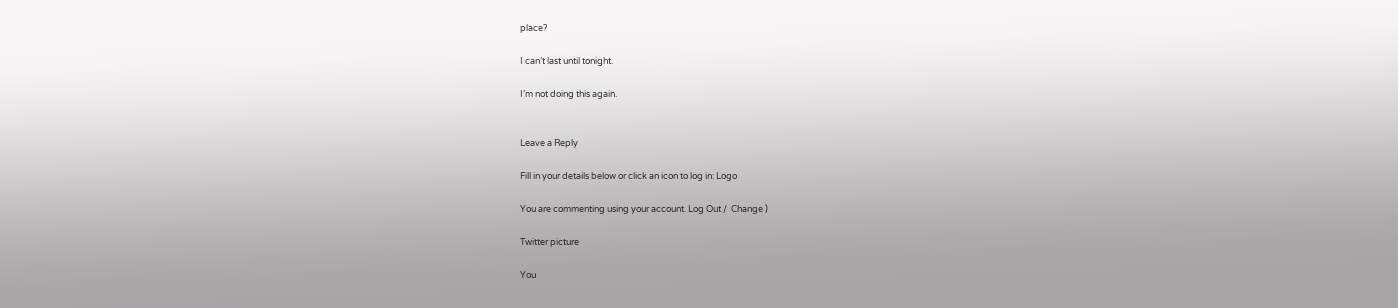place?

I can’t last until tonight.

I’m not doing this again.


Leave a Reply

Fill in your details below or click an icon to log in: Logo

You are commenting using your account. Log Out /  Change )

Twitter picture

You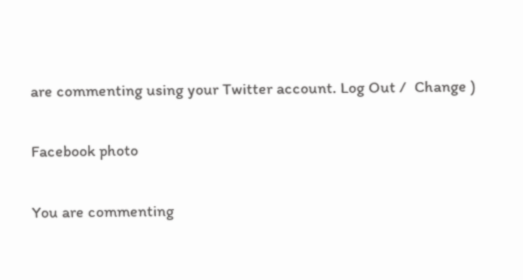are commenting using your Twitter account. Log Out /  Change )

Facebook photo

You are commenting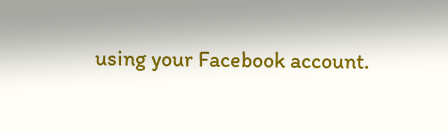using your Facebook account.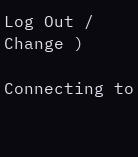Log Out /  Change )

Connecting to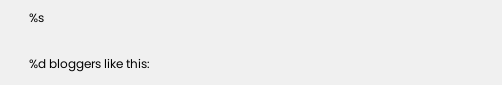%s

%d bloggers like this: